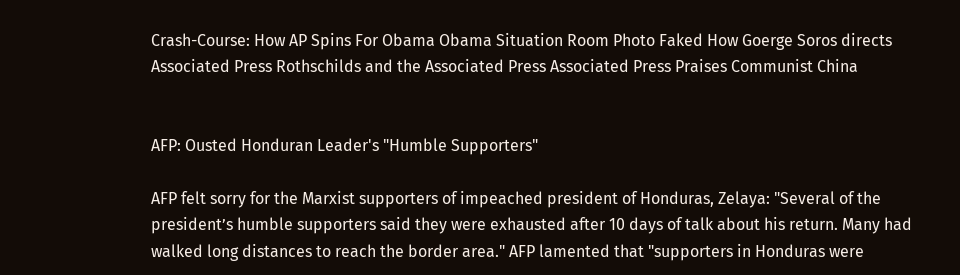Crash-Course: How AP Spins For Obama Obama Situation Room Photo Faked How Goerge Soros directs Associated Press Rothschilds and the Associated Press Associated Press Praises Communist China


AFP: Ousted Honduran Leader's "Humble Supporters"

AFP felt sorry for the Marxist supporters of impeached president of Honduras, Zelaya: "Several of the president’s humble supporters said they were exhausted after 10 days of talk about his return. Many had walked long distances to reach the border area." AFP lamented that "supporters in Honduras were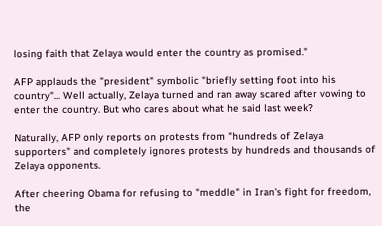losing faith that Zelaya would enter the country as promised."

AFP applauds the "president" symbolic "briefly setting foot into his country"... Well actually, Zelaya turned and ran away scared after vowing to enter the country. But who cares about what he said last week?

Naturally, AFP only reports on protests from "hundreds of Zelaya supporters" and completely ignores protests by hundreds and thousands of Zelaya opponents.

After cheering Obama for refusing to "meddle" in Iran's fight for freedom, the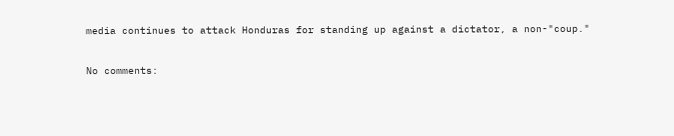media continues to attack Honduras for standing up against a dictator, a non-"coup."

No comments: